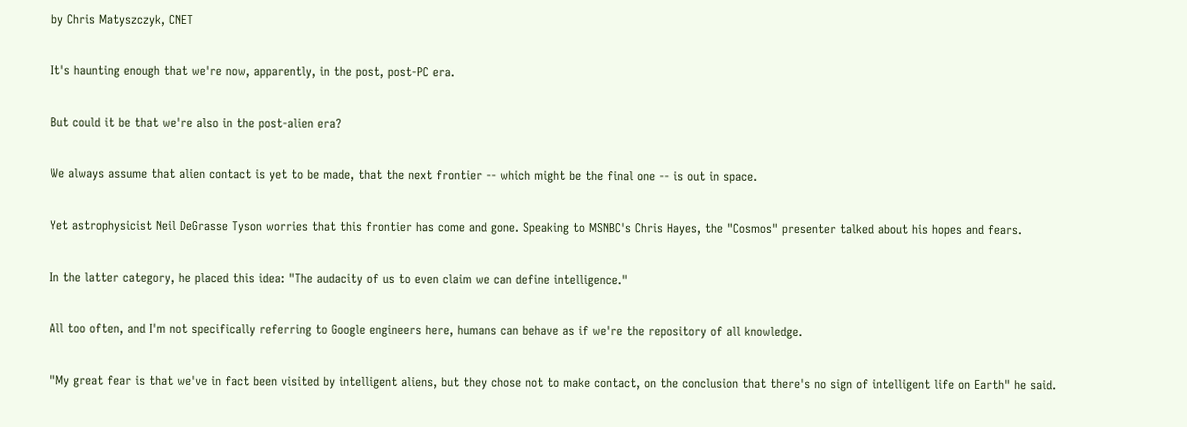by Chris Matyszczyk, CNET

It's haunting enough that we're now, apparently, in the post, post-PC era.

But could it be that we're also in the post-alien era?

We always assume that alien contact is yet to be made, that the next frontier -- which might be the final one -- is out in space.

Yet astrophysicist Neil DeGrasse Tyson worries that this frontier has come and gone. Speaking to MSNBC's Chris Hayes, the "Cosmos" presenter talked about his hopes and fears.

In the latter category, he placed this idea: "The audacity of us to even claim we can define intelligence."

All too often, and I'm not specifically referring to Google engineers here, humans can behave as if we're the repository of all knowledge.

"My great fear is that we've in fact been visited by intelligent aliens, but they chose not to make contact, on the conclusion that there's no sign of intelligent life on Earth" he said.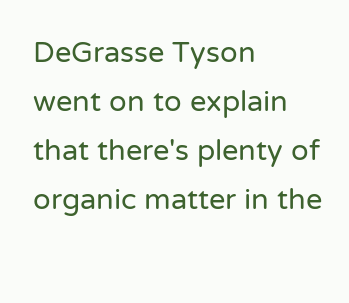DeGrasse Tyson went on to explain that there's plenty of organic matter in the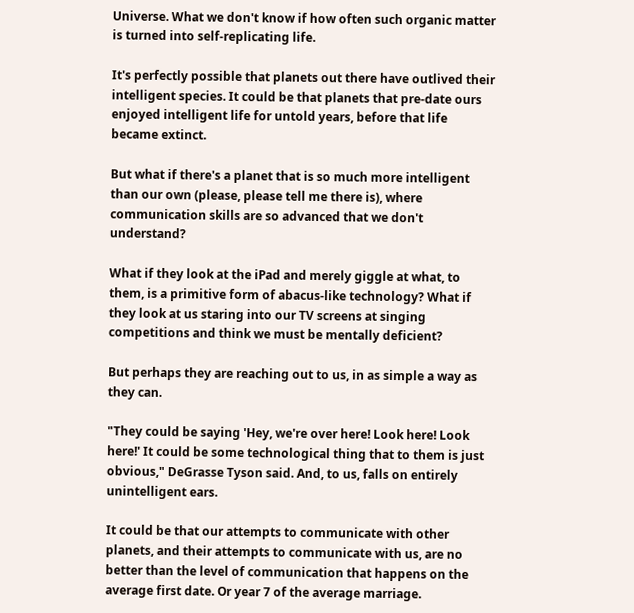Universe. What we don't know if how often such organic matter is turned into self-replicating life.

It's perfectly possible that planets out there have outlived their intelligent species. It could be that planets that pre-date ours enjoyed intelligent life for untold years, before that life became extinct.

But what if there's a planet that is so much more intelligent than our own (please, please tell me there is), where communication skills are so advanced that we don't understand?

What if they look at the iPad and merely giggle at what, to them, is a primitive form of abacus-like technology? What if they look at us staring into our TV screens at singing competitions and think we must be mentally deficient?

But perhaps they are reaching out to us, in as simple a way as they can.

"They could be saying 'Hey, we're over here! Look here! Look here!' It could be some technological thing that to them is just obvious," DeGrasse Tyson said. And, to us, falls on entirely unintelligent ears.

It could be that our attempts to communicate with other planets, and their attempts to communicate with us, are no better than the level of communication that happens on the average first date. Or year 7 of the average marriage.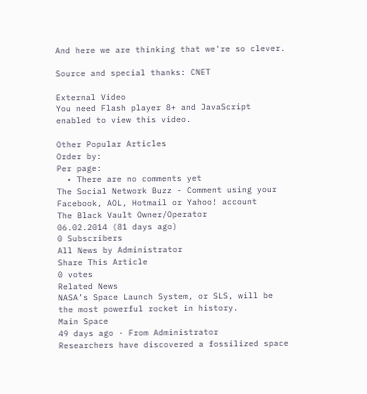And here we are thinking that we're so clever.

Source and special thanks: CNET

External Video
You need Flash player 8+ and JavaScript enabled to view this video.

Other Popular Articles
Order by:
Per page:
  • There are no comments yet
The Social Network Buzz - Comment using your Facebook, AOL, Hotmail or Yahoo! account
The Black Vault Owner/Operator
06.02.2014 (81 days ago)
0 Subscribers
All News by Administrator
Share This Article
0 votes
Related News
NASA’s Space Launch System, or SLS, will be the most powerful rocket in history.
Main Space
49 days ago · From Administrator
Researchers have discovered a fossilized space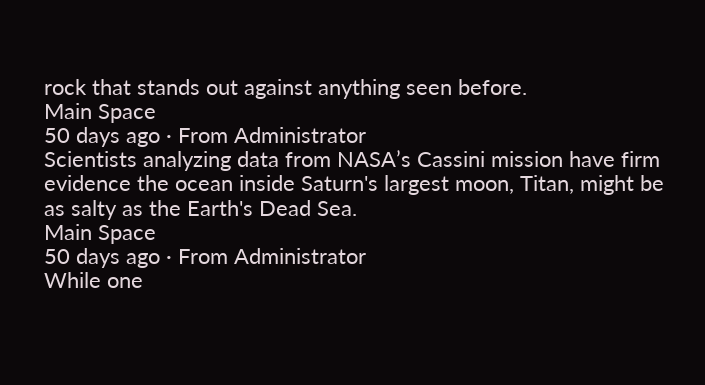rock that stands out against anything seen before.
Main Space
50 days ago · From Administrator
Scientists analyzing data from NASA’s Cassini mission have firm evidence the ocean inside Saturn's largest moon, Titan, might be as salty as the Earth's Dead Sea.
Main Space
50 days ago · From Administrator
While one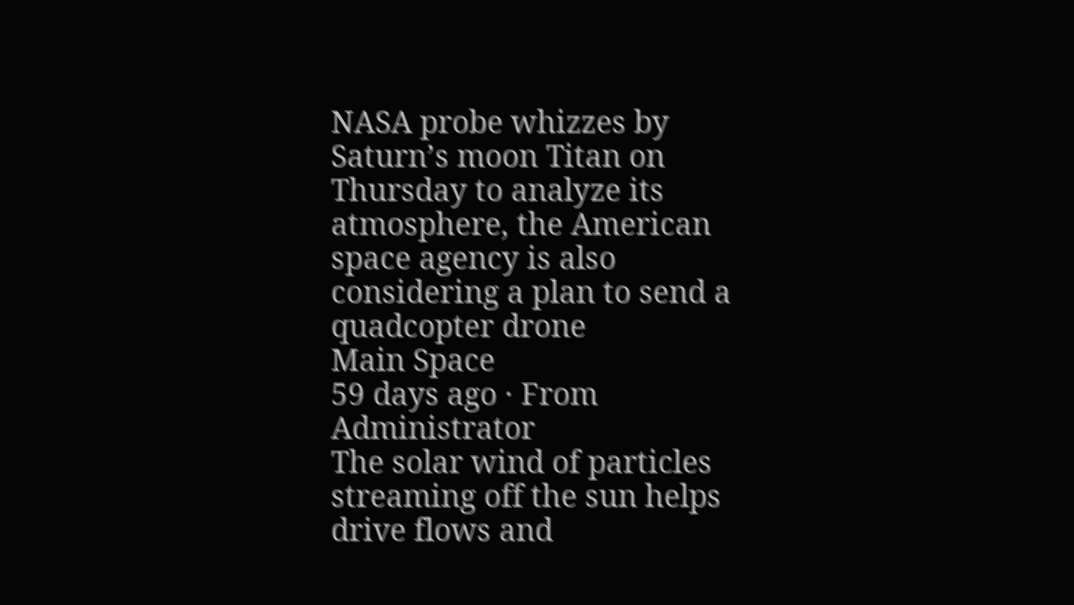NASA probe whizzes by Saturn’s moon Titan on Thursday to analyze its atmosphere, the American space agency is also considering a plan to send a quadcopter drone
Main Space
59 days ago · From Administrator
The solar wind of particles streaming off the sun helps drive flows and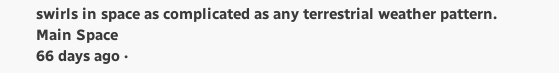swirls in space as complicated as any terrestrial weather pattern.
Main Space
66 days ago ·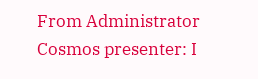From Administrator
Cosmos presenter: I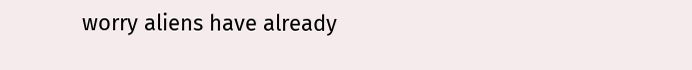worry aliens have already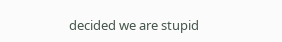decided we are stupid